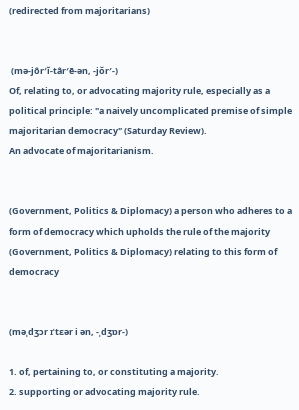(redirected from majoritarians)


 (mə-jôr′ĭ-târ′ē-ən, -jŏr′-)
Of, relating to, or advocating majority rule, especially as a political principle: "a naively uncomplicated premise of simple majoritarian democracy" (Saturday Review).
An advocate of majoritarianism.


(Government, Politics & Diplomacy) a person who adheres to a form of democracy which upholds the rule of the majority
(Government, Politics & Diplomacy) relating to this form of democracy


(məˌdʒɔr ɪˈtɛər i ən, -ˌdʒɒr-)

1. of, pertaining to, or constituting a majority.
2. supporting or advocating majority rule.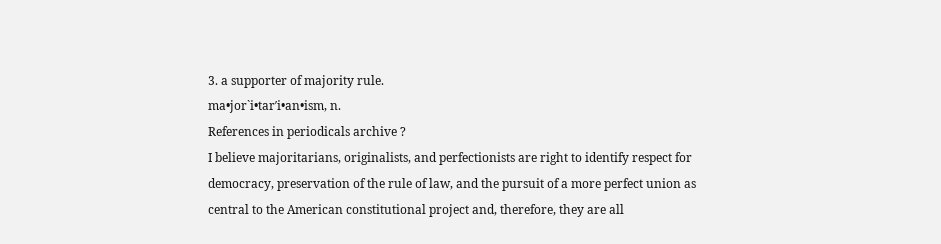3. a supporter of majority rule.
ma•jor`i•tar′i•an•ism, n.
References in periodicals archive ?
I believe majoritarians, originalists, and perfectionists are right to identify respect for democracy, preservation of the rule of law, and the pursuit of a more perfect union as central to the American constitutional project and, therefore, they are all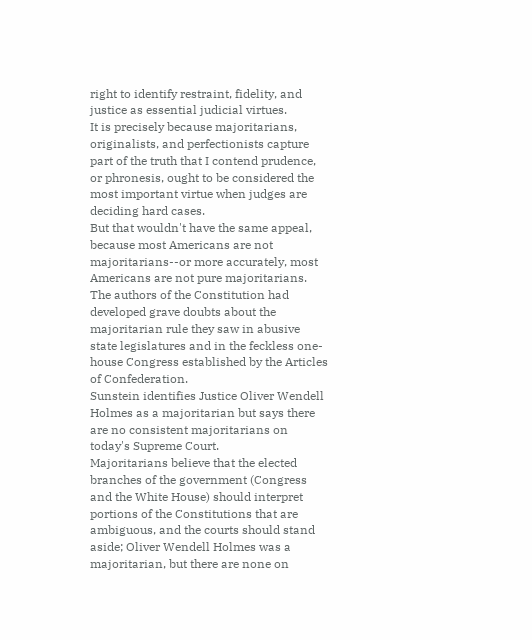right to identify restraint, fidelity, and justice as essential judicial virtues.
It is precisely because majoritarians, originalists, and perfectionists capture part of the truth that I contend prudence, or phronesis, ought to be considered the most important virtue when judges are deciding hard cases.
But that wouldn't have the same appeal, because most Americans are not majoritarians--or more accurately, most Americans are not pure majoritarians.
The authors of the Constitution had developed grave doubts about the majoritarian rule they saw in abusive state legislatures and in the feckless one-house Congress established by the Articles of Confederation.
Sunstein identifies Justice Oliver Wendell Holmes as a majoritarian but says there are no consistent majoritarians on today's Supreme Court.
Majoritarians believe that the elected branches of the government (Congress and the White House) should interpret portions of the Constitutions that are ambiguous, and the courts should stand aside; Oliver Wendell Holmes was a majoritarian, but there are none on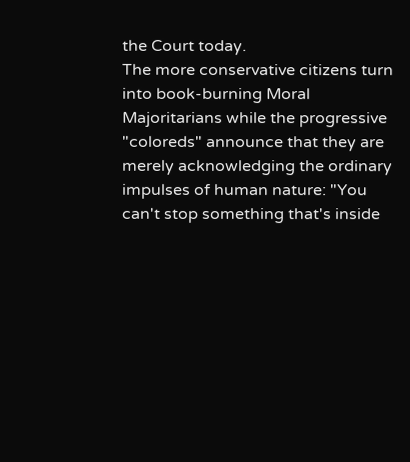the Court today.
The more conservative citizens turn into book-burning Moral Majoritarians while the progressive "coloreds" announce that they are merely acknowledging the ordinary impulses of human nature: "You can't stop something that's inside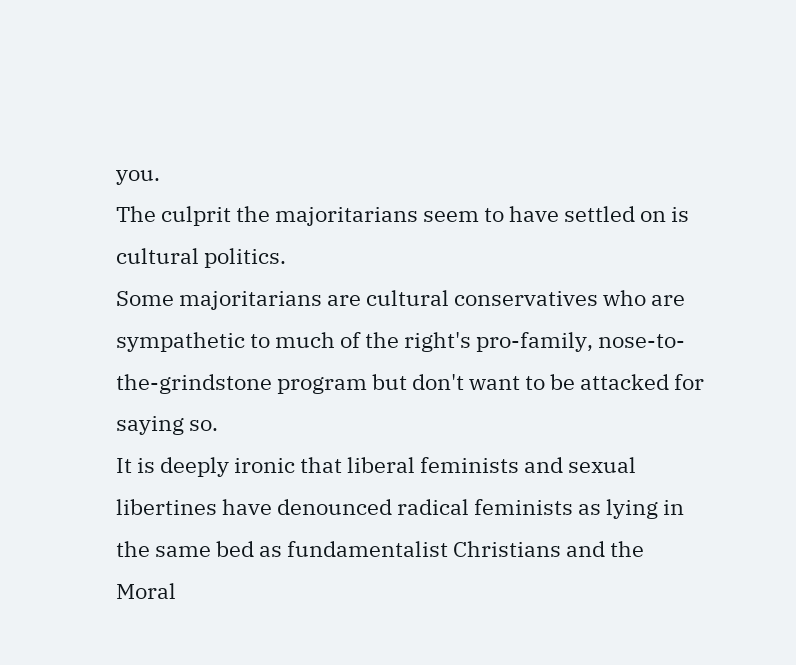you.
The culprit the majoritarians seem to have settled on is cultural politics.
Some majoritarians are cultural conservatives who are sympathetic to much of the right's pro-family, nose-to-the-grindstone program but don't want to be attacked for saying so.
It is deeply ironic that liberal feminists and sexual libertines have denounced radical feminists as lying in the same bed as fundamentalist Christians and the Moral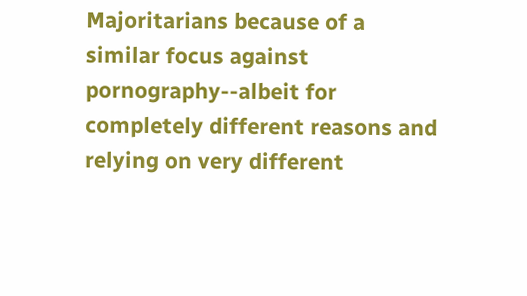Majoritarians because of a similar focus against pornography--albeit for completely different reasons and relying on very different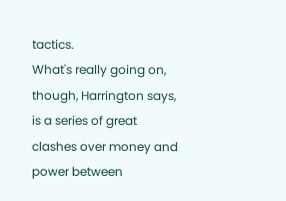tactics.
What's really going on, though, Harrington says, is a series of great clashes over money and power between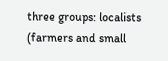three groups: localists (farmers and small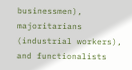businessmen), majoritarians (industrial workers), and functionalists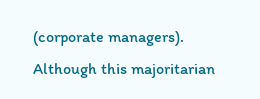(corporate managers).
Although this majoritarian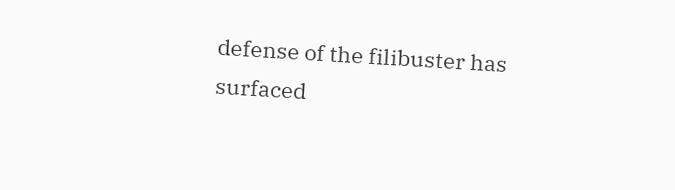defense of the filibuster has surfaced